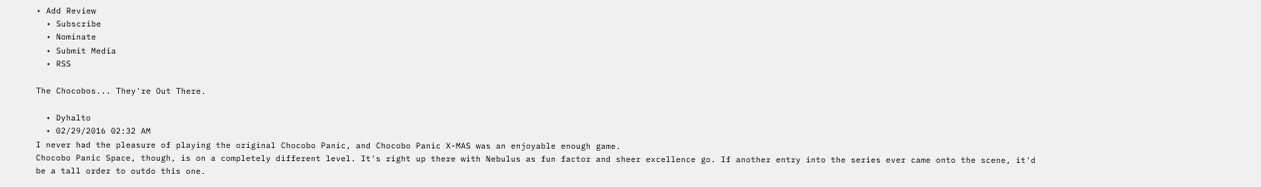• Add Review
  • Subscribe
  • Nominate
  • Submit Media
  • RSS

The Chocobos... They're Out There.

  • Dyhalto
  • 02/29/2016 02:32 AM
I never had the pleasure of playing the original Chocobo Panic, and Chocobo Panic X-MAS was an enjoyable enough game.
Chocobo Panic Space, though, is on a completely different level. It's right up there with Nebulus as fun factor and sheer excellence go. If another entry into the series ever came onto the scene, it'd be a tall order to outdo this one.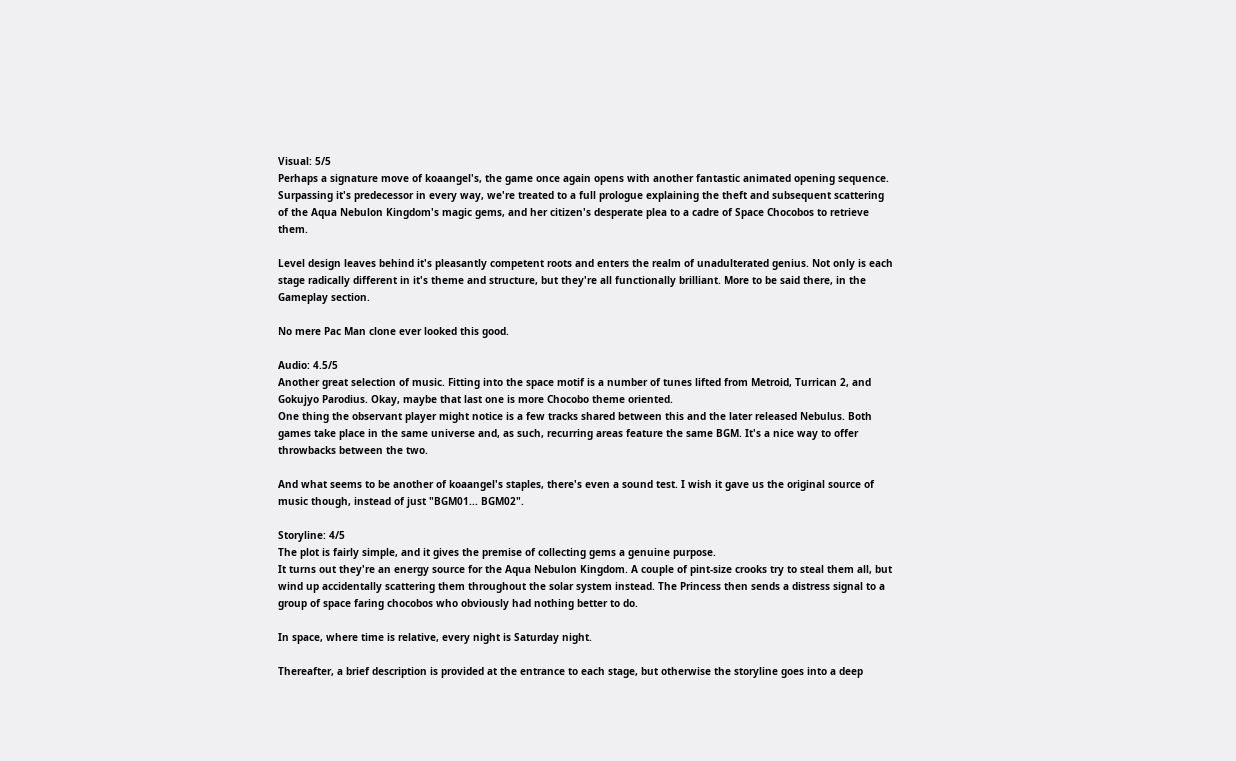Visual: 5/5
Perhaps a signature move of koaangel's, the game once again opens with another fantastic animated opening sequence. Surpassing it's predecessor in every way, we're treated to a full prologue explaining the theft and subsequent scattering of the Aqua Nebulon Kingdom's magic gems, and her citizen's desperate plea to a cadre of Space Chocobos to retrieve them.

Level design leaves behind it's pleasantly competent roots and enters the realm of unadulterated genius. Not only is each stage radically different in it's theme and structure, but they're all functionally brilliant. More to be said there, in the Gameplay section.

No mere Pac Man clone ever looked this good.

Audio: 4.5/5
Another great selection of music. Fitting into the space motif is a number of tunes lifted from Metroid, Turrican 2, and Gokujyo Parodius. Okay, maybe that last one is more Chocobo theme oriented.
One thing the observant player might notice is a few tracks shared between this and the later released Nebulus. Both games take place in the same universe and, as such, recurring areas feature the same BGM. It's a nice way to offer throwbacks between the two.

And what seems to be another of koaangel's staples, there's even a sound test. I wish it gave us the original source of music though, instead of just "BGM01... BGM02".

Storyline: 4/5
The plot is fairly simple, and it gives the premise of collecting gems a genuine purpose.
It turns out they're an energy source for the Aqua Nebulon Kingdom. A couple of pint-size crooks try to steal them all, but wind up accidentally scattering them throughout the solar system instead. The Princess then sends a distress signal to a group of space faring chocobos who obviously had nothing better to do.

In space, where time is relative, every night is Saturday night.

Thereafter, a brief description is provided at the entrance to each stage, but otherwise the storyline goes into a deep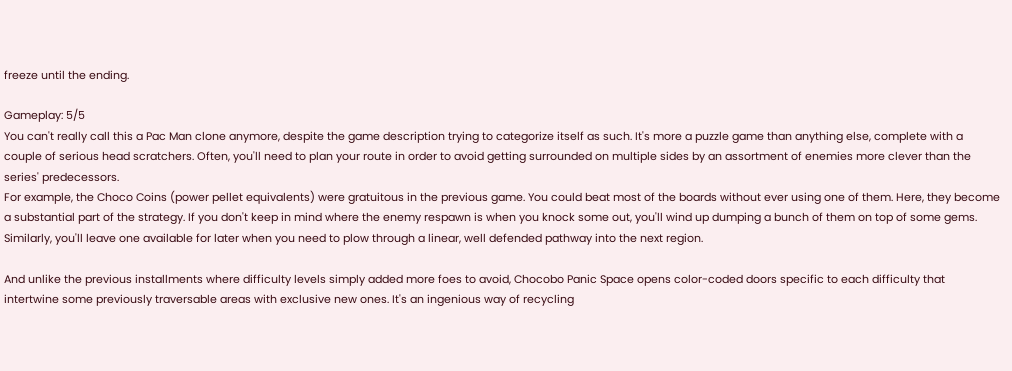freeze until the ending.

Gameplay: 5/5
You can't really call this a Pac Man clone anymore, despite the game description trying to categorize itself as such. It's more a puzzle game than anything else, complete with a couple of serious head scratchers. Often, you'll need to plan your route in order to avoid getting surrounded on multiple sides by an assortment of enemies more clever than the series' predecessors.
For example, the Choco Coins (power pellet equivalents) were gratuitous in the previous game. You could beat most of the boards without ever using one of them. Here, they become a substantial part of the strategy. If you don't keep in mind where the enemy respawn is when you knock some out, you'll wind up dumping a bunch of them on top of some gems. Similarly, you'll leave one available for later when you need to plow through a linear, well defended pathway into the next region.

And unlike the previous installments where difficulty levels simply added more foes to avoid, Chocobo Panic Space opens color-coded doors specific to each difficulty that intertwine some previously traversable areas with exclusive new ones. It's an ingenious way of recycling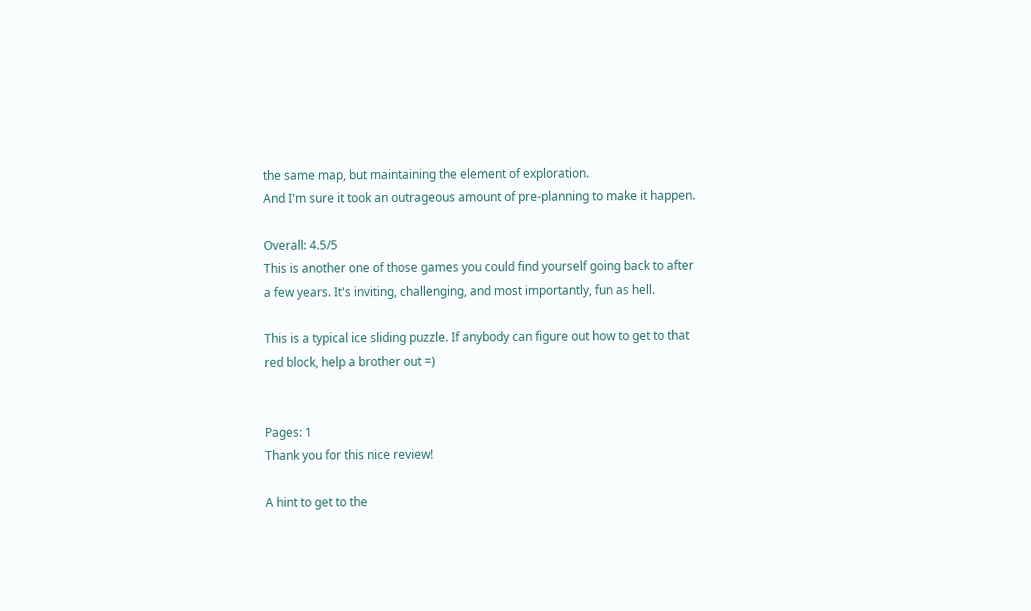the same map, but maintaining the element of exploration.
And I'm sure it took an outrageous amount of pre-planning to make it happen.

Overall: 4.5/5
This is another one of those games you could find yourself going back to after a few years. It's inviting, challenging, and most importantly, fun as hell.

This is a typical ice sliding puzzle. If anybody can figure out how to get to that red block, help a brother out =)


Pages: 1
Thank you for this nice review!

A hint to get to the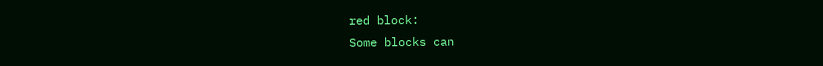red block:
Some blocks can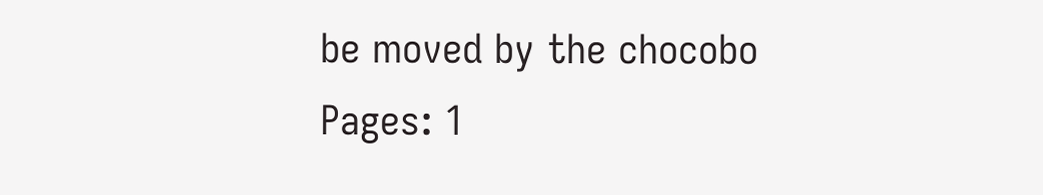be moved by the chocobo
Pages: 1